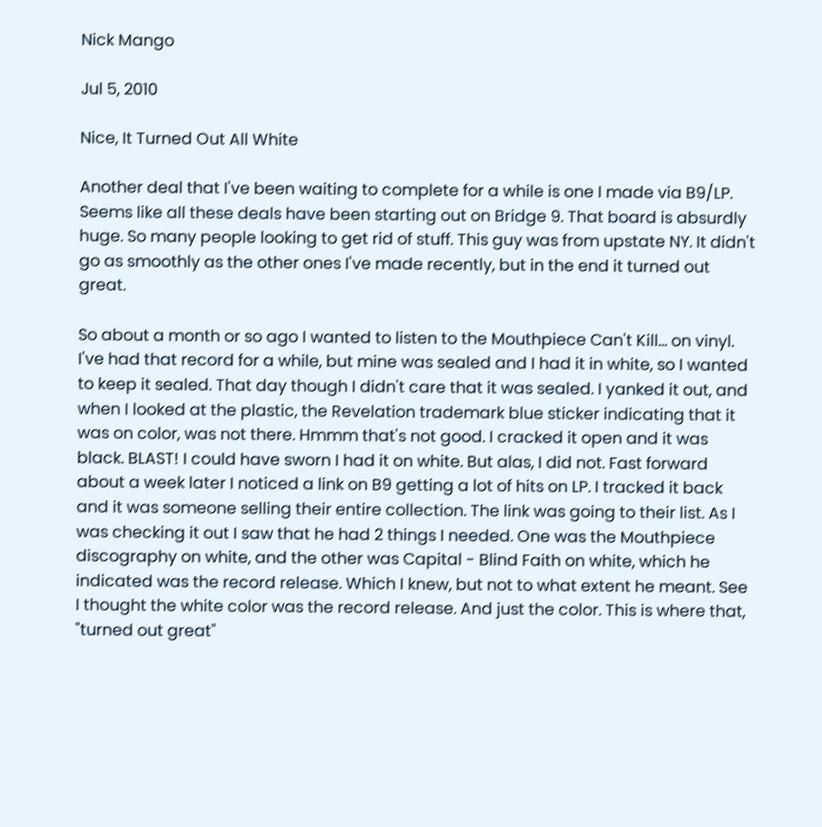Nick Mango

Jul 5, 2010

Nice, It Turned Out All White

Another deal that I've been waiting to complete for a while is one I made via B9/LP. Seems like all these deals have been starting out on Bridge 9. That board is absurdly huge. So many people looking to get rid of stuff. This guy was from upstate NY. It didn't go as smoothly as the other ones I've made recently, but in the end it turned out great.

So about a month or so ago I wanted to listen to the Mouthpiece Can't Kill... on vinyl. I've had that record for a while, but mine was sealed and I had it in white, so I wanted to keep it sealed. That day though I didn't care that it was sealed. I yanked it out, and when I looked at the plastic, the Revelation trademark blue sticker indicating that it was on color, was not there. Hmmm that's not good. I cracked it open and it was black. BLAST! I could have sworn I had it on white. But alas, I did not. Fast forward about a week later I noticed a link on B9 getting a lot of hits on LP. I tracked it back and it was someone selling their entire collection. The link was going to their list. As I was checking it out I saw that he had 2 things I needed. One was the Mouthpiece discography on white, and the other was Capital - Blind Faith on white, which he indicated was the record release. Which I knew, but not to what extent he meant. See I thought the white color was the record release. And just the color. This is where that, "turned out great"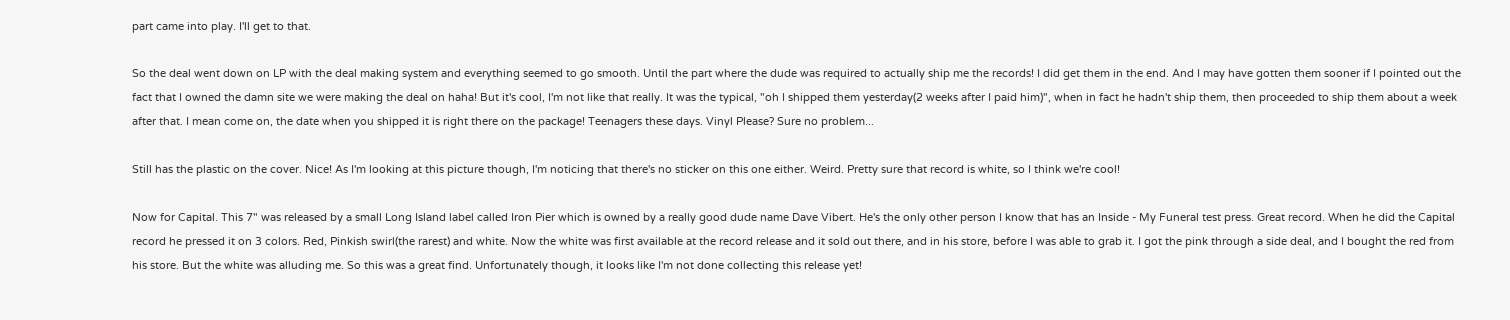part came into play. I'll get to that.

So the deal went down on LP with the deal making system and everything seemed to go smooth. Until the part where the dude was required to actually ship me the records! I did get them in the end. And I may have gotten them sooner if I pointed out the fact that I owned the damn site we were making the deal on haha! But it's cool, I'm not like that really. It was the typical, "oh I shipped them yesterday(2 weeks after I paid him)", when in fact he hadn't ship them, then proceeded to ship them about a week after that. I mean come on, the date when you shipped it is right there on the package! Teenagers these days. Vinyl Please? Sure no problem...

Still has the plastic on the cover. Nice! As I'm looking at this picture though, I'm noticing that there's no sticker on this one either. Weird. Pretty sure that record is white, so I think we're cool!

Now for Capital. This 7" was released by a small Long Island label called Iron Pier which is owned by a really good dude name Dave Vibert. He's the only other person I know that has an Inside - My Funeral test press. Great record. When he did the Capital record he pressed it on 3 colors. Red, Pinkish swirl(the rarest) and white. Now the white was first available at the record release and it sold out there, and in his store, before I was able to grab it. I got the pink through a side deal, and I bought the red from his store. But the white was alluding me. So this was a great find. Unfortunately though, it looks like I'm not done collecting this release yet!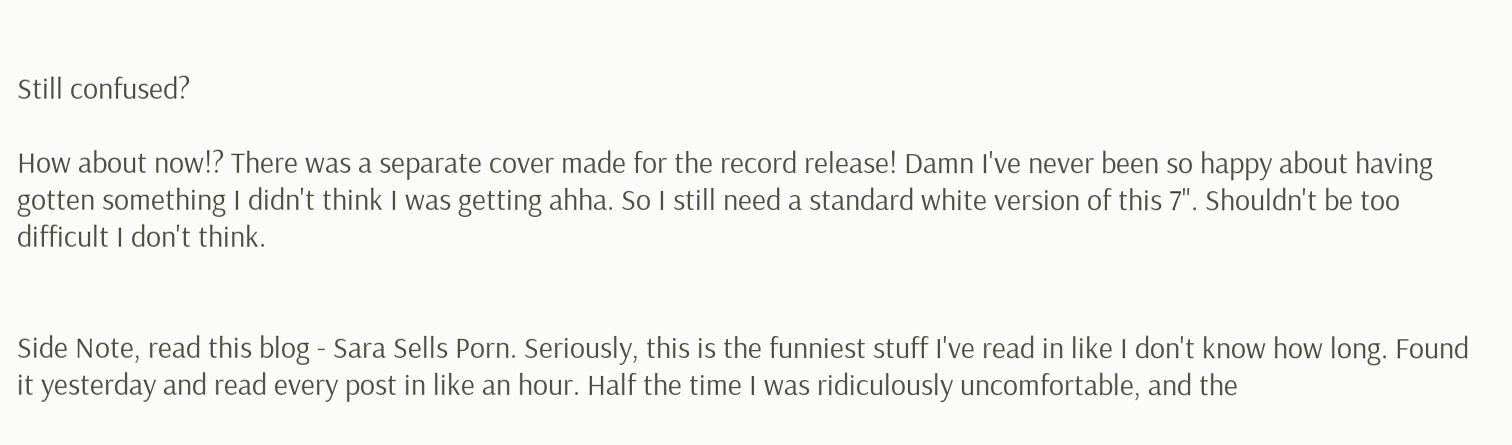Still confused?

How about now!? There was a separate cover made for the record release! Damn I've never been so happy about having gotten something I didn't think I was getting ahha. So I still need a standard white version of this 7". Shouldn't be too difficult I don't think.


Side Note, read this blog - Sara Sells Porn. Seriously, this is the funniest stuff I've read in like I don't know how long. Found it yesterday and read every post in like an hour. Half the time I was ridiculously uncomfortable, and the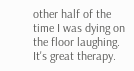other half of the time I was dying on the floor laughing. It's great therapy.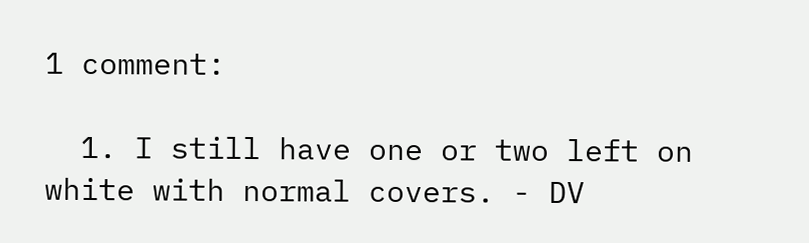1 comment:

  1. I still have one or two left on white with normal covers. - DV